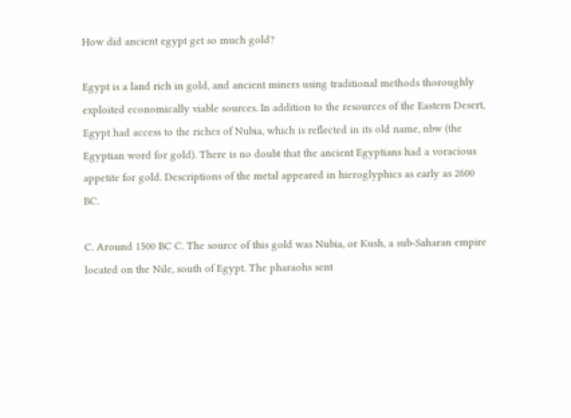How did ancient egypt get so much gold?

Egypt is a land rich in gold, and ancient miners using traditional methods thoroughly exploited economically viable sources. In addition to the resources of the Eastern Desert, Egypt had access to the riches of Nubia, which is reflected in its old name, nbw (the Egyptian word for gold). There is no doubt that the ancient Egyptians had a voracious appetite for gold. Descriptions of the metal appeared in hieroglyphics as early as 2600 BC.

C. Around 1500 BC C. The source of this gold was Nubia, or Kush, a sub-Saharan empire located on the Nile, south of Egypt. The pharaohs sent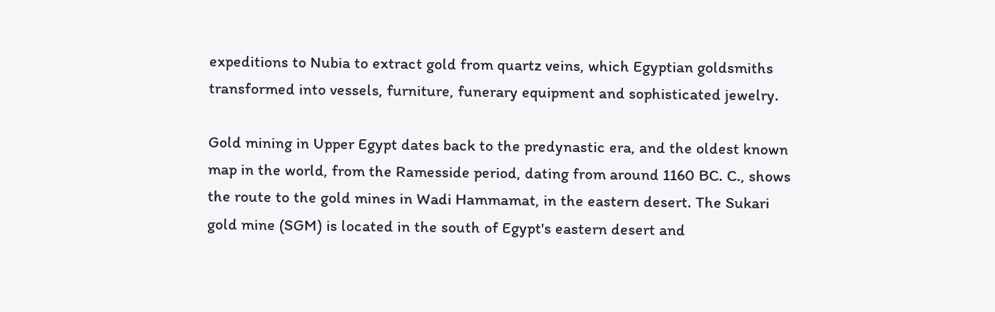expeditions to Nubia to extract gold from quartz veins, which Egyptian goldsmiths transformed into vessels, furniture, funerary equipment and sophisticated jewelry.

Gold mining in Upper Egypt dates back to the predynastic era, and the oldest known map in the world, from the Ramesside period, dating from around 1160 BC. C., shows the route to the gold mines in Wadi Hammamat, in the eastern desert. The Sukari gold mine (SGM) is located in the south of Egypt's eastern desert and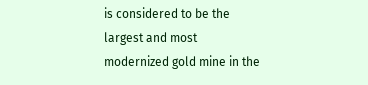is considered to be the largest and most modernized gold mine in the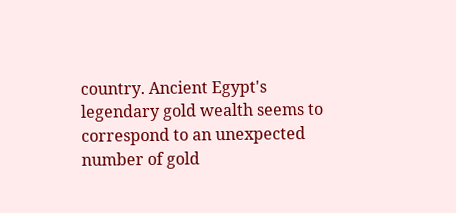country. Ancient Egypt's legendary gold wealth seems to correspond to an unexpected number of gold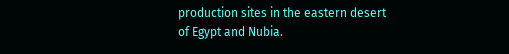production sites in the eastern desert of Egypt and Nubia.